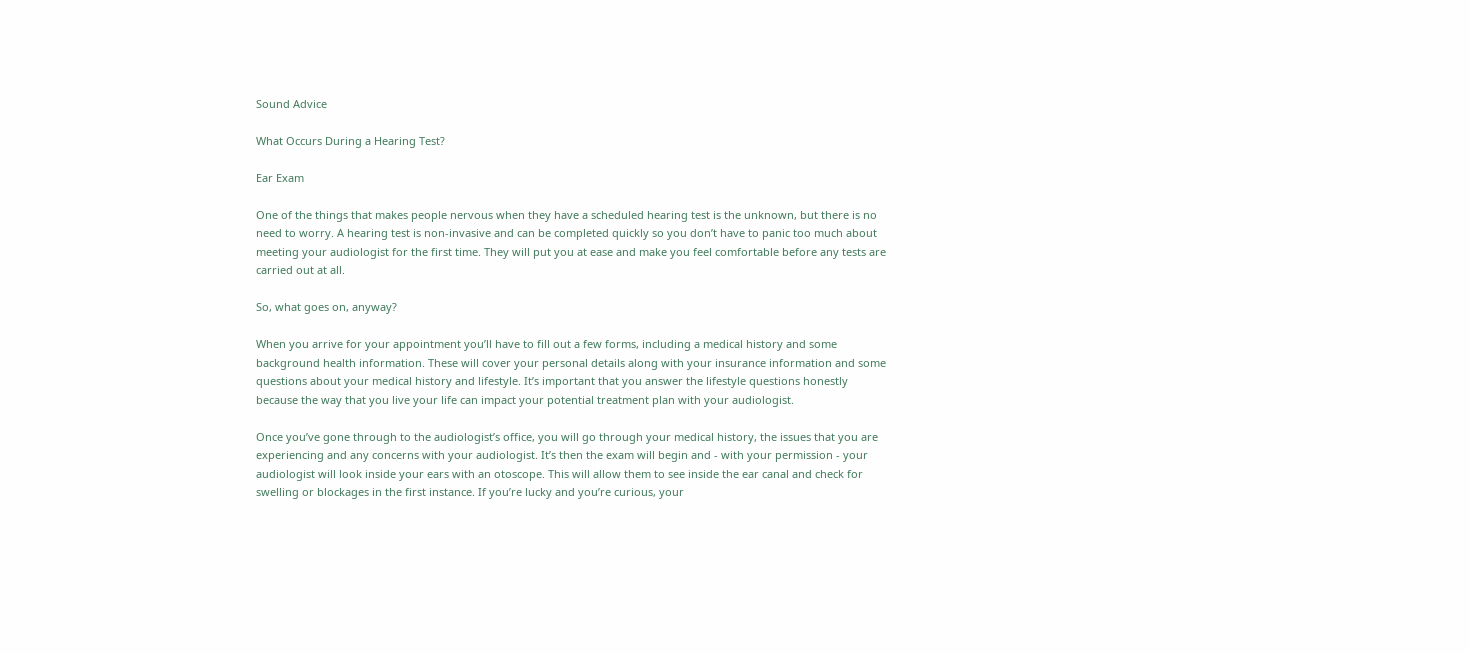Sound Advice

What Occurs During a Hearing Test?

Ear Exam

One of the things that makes people nervous when they have a scheduled hearing test is the unknown, but there is no need to worry. A hearing test is non-invasive and can be completed quickly so you don’t have to panic too much about meeting your audiologist for the first time. They will put you at ease and make you feel comfortable before any tests are carried out at all.

So, what goes on, anyway?

When you arrive for your appointment you’ll have to fill out a few forms, including a medical history and some background health information. These will cover your personal details along with your insurance information and some questions about your medical history and lifestyle. It’s important that you answer the lifestyle questions honestly because the way that you live your life can impact your potential treatment plan with your audiologist.

Once you’ve gone through to the audiologist’s office, you will go through your medical history, the issues that you are experiencing and any concerns with your audiologist. It’s then the exam will begin and - with your permission - your audiologist will look inside your ears with an otoscope. This will allow them to see inside the ear canal and check for swelling or blockages in the first instance. If you’re lucky and you’re curious, your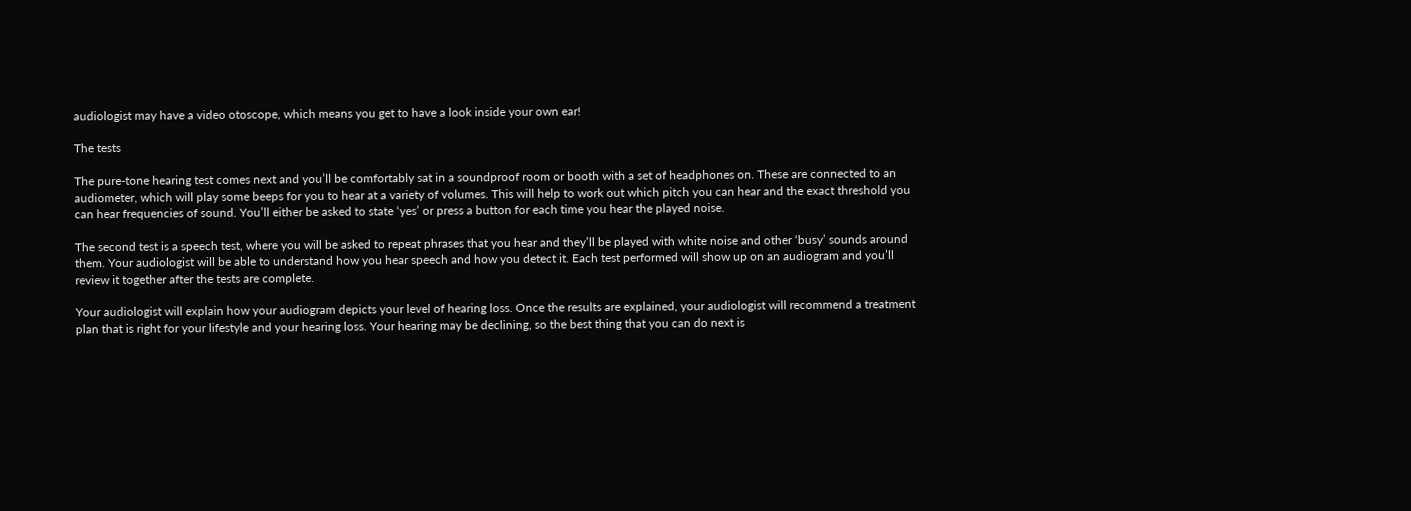audiologist may have a video otoscope, which means you get to have a look inside your own ear!

The tests

The pure-tone hearing test comes next and you’ll be comfortably sat in a soundproof room or booth with a set of headphones on. These are connected to an audiometer, which will play some beeps for you to hear at a variety of volumes. This will help to work out which pitch you can hear and the exact threshold you can hear frequencies of sound. You’ll either be asked to state ‘yes’ or press a button for each time you hear the played noise.

The second test is a speech test, where you will be asked to repeat phrases that you hear and they’ll be played with white noise and other ‘busy’ sounds around them. Your audiologist will be able to understand how you hear speech and how you detect it. Each test performed will show up on an audiogram and you’ll review it together after the tests are complete.

Your audiologist will explain how your audiogram depicts your level of hearing loss. Once the results are explained, your audiologist will recommend a treatment plan that is right for your lifestyle and your hearing loss. Your hearing may be declining, so the best thing that you can do next is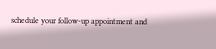schedule your follow-up appointment and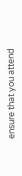ensure that you attend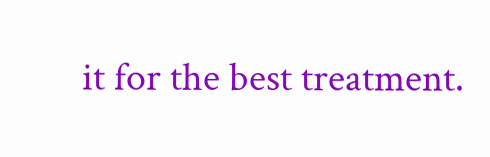it for the best treatment.